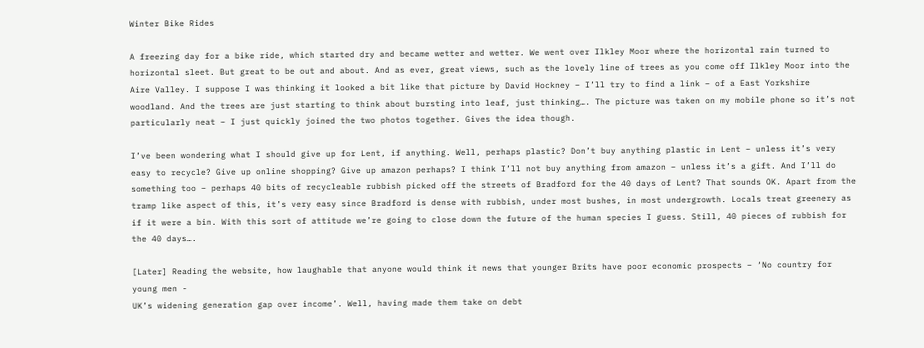Winter Bike Rides

A freezing day for a bike ride, which started dry and became wetter and wetter. We went over Ilkley Moor where the horizontal rain turned to horizontal sleet. But great to be out and about. And as ever, great views, such as the lovely line of trees as you come off Ilkley Moor into the Aire Valley. I suppose I was thinking it looked a bit like that picture by David Hockney – I’ll try to find a link – of a East Yorkshire woodland. And the trees are just starting to think about bursting into leaf, just thinking…. The picture was taken on my mobile phone so it’s not particularly neat – I just quickly joined the two photos together. Gives the idea though.

I’ve been wondering what I should give up for Lent, if anything. Well, perhaps plastic? Don’t buy anything plastic in Lent – unless it’s very easy to recycle? Give up online shopping? Give up amazon perhaps? I think I’ll not buy anything from amazon – unless it’s a gift. And I’ll do something too – perhaps 40 bits of recycleable rubbish picked off the streets of Bradford for the 40 days of Lent? That sounds OK. Apart from the tramp like aspect of this, it’s very easy since Bradford is dense with rubbish, under most bushes, in most undergrowth. Locals treat greenery as if it were a bin. With this sort of attitude we’re going to close down the future of the human species I guess. Still, 40 pieces of rubbish for the 40 days….

[Later] Reading the website, how laughable that anyone would think it news that younger Brits have poor economic prospects – ‘No country for young men -
UK’s widening generation gap over income’. Well, having made them take on debt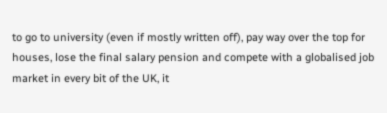to go to university (even if mostly written off), pay way over the top for houses, lose the final salary pension and compete with a globalised job market in every bit of the UK, it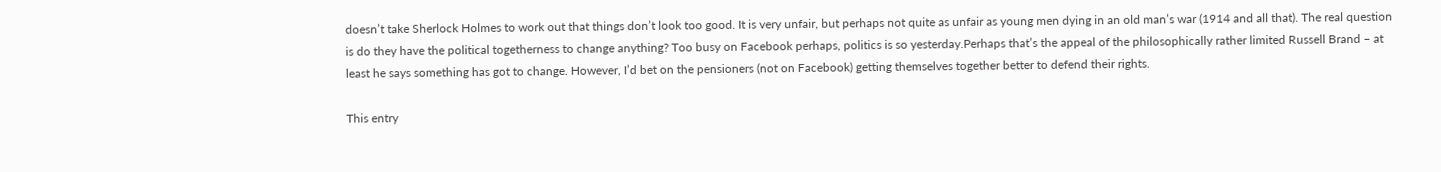doesn’t take Sherlock Holmes to work out that things don’t look too good. It is very unfair, but perhaps not quite as unfair as young men dying in an old man’s war (1914 and all that). The real question is do they have the political togetherness to change anything? Too busy on Facebook perhaps, politics is so yesterday.Perhaps that’s the appeal of the philosophically rather limited Russell Brand – at least he says something has got to change. However, I’d bet on the pensioners (not on Facebook) getting themselves together better to defend their rights.

This entry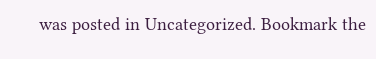was posted in Uncategorized. Bookmark the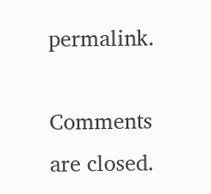permalink.

Comments are closed.